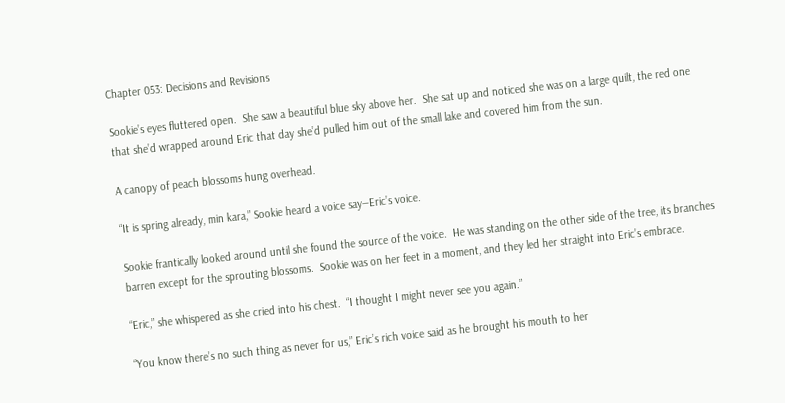Chapter 053: Decisions and Revisions

Sookie’s eyes fluttered open.  She saw a beautiful blue sky above her.  She sat up and noticed she was on a large quilt, the red one that she’d wrapped around Eric that day she’d pulled him out of the small lake and covered him from the sun.

A canopy of peach blossoms hung overhead.

“It is spring already, min kara,” Sookie heard a voice say―Eric’s voice.

Sookie frantically looked around until she found the source of the voice.  He was standing on the other side of the tree, its branches barren except for the sprouting blossoms.  Sookie was on her feet in a moment, and they led her straight into Eric’s embrace.

“Eric,” she whispered as she cried into his chest.  “I thought I might never see you again.”

“You know there’s no such thing as never for us,” Eric’s rich voice said as he brought his mouth to her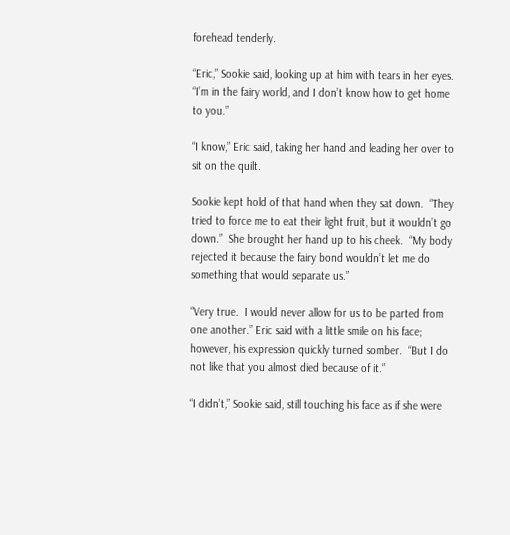forehead tenderly.

“Eric,” Sookie said, looking up at him with tears in her eyes.  “I’m in the fairy world, and I don’t know how to get home to you.”

“I know,” Eric said, taking her hand and leading her over to sit on the quilt.

Sookie kept hold of that hand when they sat down.  “They tried to force me to eat their light fruit, but it wouldn’t go down.”  She brought her hand up to his cheek.  “My body rejected it because the fairy bond wouldn’t let me do something that would separate us.”

“Very true.  I would never allow for us to be parted from one another.” Eric said with a little smile on his face; however, his expression quickly turned somber.  “But I do not like that you almost died because of it.”

“I didn’t,” Sookie said, still touching his face as if she were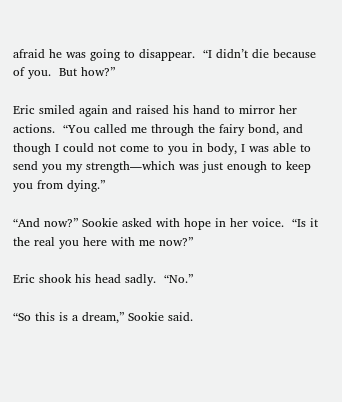afraid he was going to disappear.  “I didn’t die because of you.  But how?”

Eric smiled again and raised his hand to mirror her actions.  “You called me through the fairy bond, and though I could not come to you in body, I was able to send you my strength―which was just enough to keep you from dying.”

“And now?” Sookie asked with hope in her voice.  “Is it the real you here with me now?”

Eric shook his head sadly.  “No.”

“So this is a dream,” Sookie said.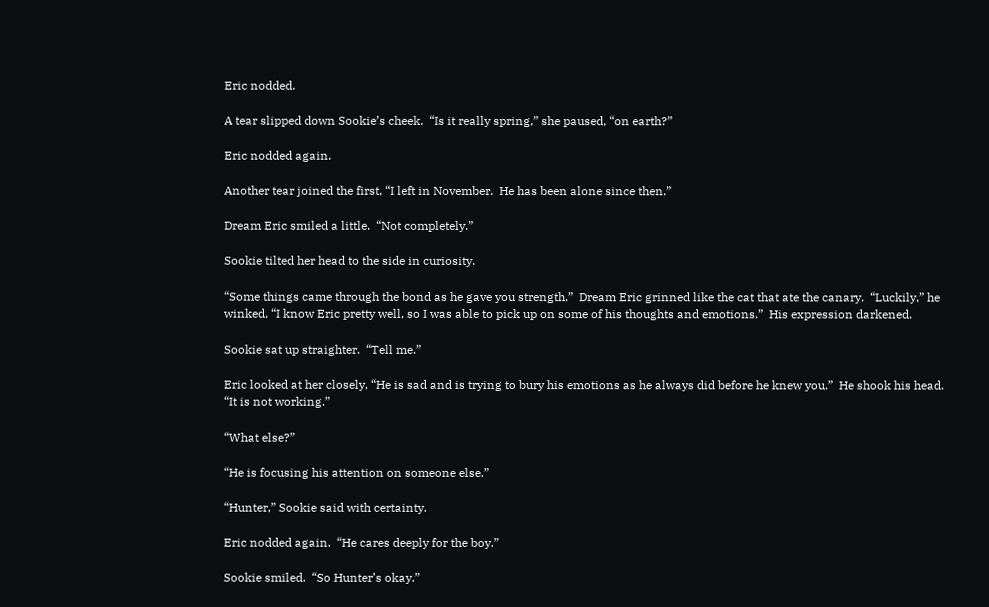Eric nodded.

A tear slipped down Sookie’s cheek.  “Is it really spring,” she paused, “on earth?”

Eric nodded again.

Another tear joined the first, “I left in November.  He has been alone since then.”

Dream Eric smiled a little.  “Not completely.”

Sookie tilted her head to the side in curiosity.

“Some things came through the bond as he gave you strength.”  Dream Eric grinned like the cat that ate the canary.  “Luckily,” he winked, “I know Eric pretty well, so I was able to pick up on some of his thoughts and emotions.”  His expression darkened.

Sookie sat up straighter.  “Tell me.”

Eric looked at her closely, “He is sad and is trying to bury his emotions as he always did before he knew you.”  He shook his head.  “It is not working.”

“What else?”

“He is focusing his attention on someone else.”

“Hunter,” Sookie said with certainty.

Eric nodded again.  “He cares deeply for the boy.”

Sookie smiled.  “So Hunter’s okay.”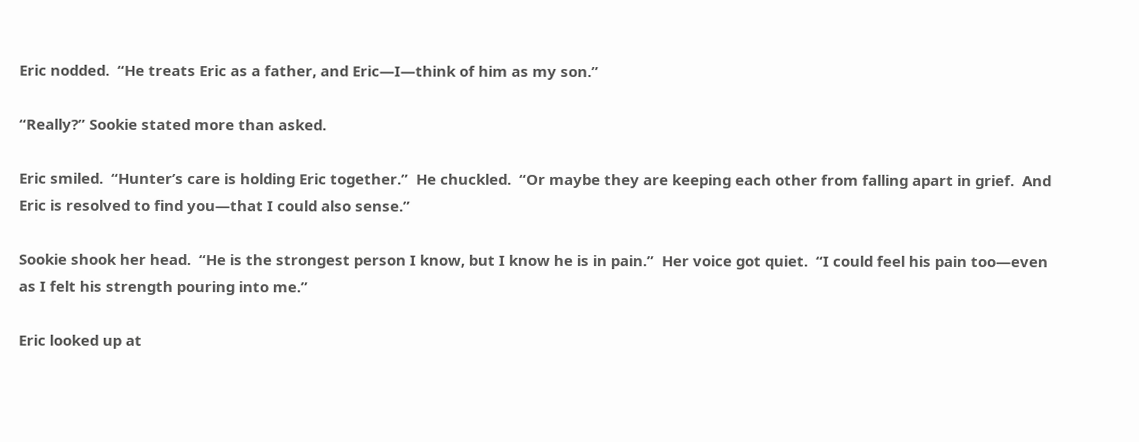Eric nodded.  “He treats Eric as a father, and Eric―I―think of him as my son.”

“Really?” Sookie stated more than asked.

Eric smiled.  “Hunter’s care is holding Eric together.”  He chuckled.  “Or maybe they are keeping each other from falling apart in grief.  And Eric is resolved to find you―that I could also sense.”

Sookie shook her head.  “He is the strongest person I know, but I know he is in pain.”  Her voice got quiet.  “I could feel his pain too—even as I felt his strength pouring into me.”

Eric looked up at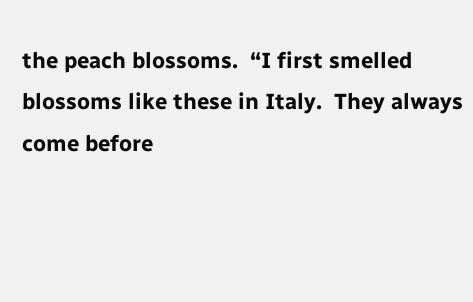the peach blossoms.  “I first smelled blossoms like these in Italy.  They always come before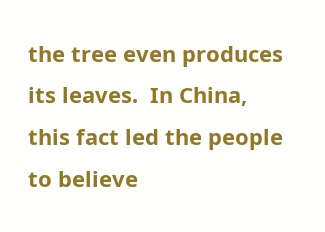the tree even produces its leaves.  In China, this fact led the people to believe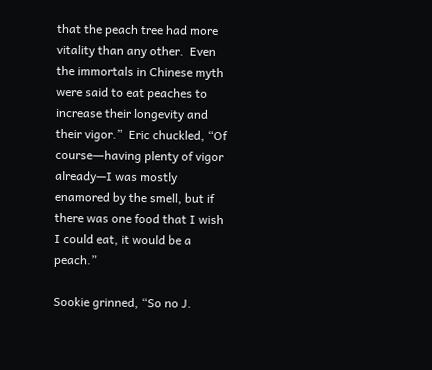that the peach tree had more vitality than any other.  Even the immortals in Chinese myth were said to eat peaches to increase their longevity and their vigor.”  Eric chuckled, “Of course―having plenty of vigor already—I was mostly enamored by the smell, but if there was one food that I wish I could eat, it would be a peach.”

Sookie grinned, “So no J.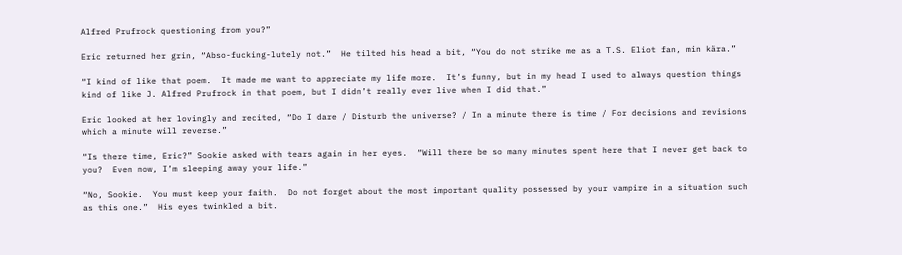Alfred Prufrock questioning from you?”

Eric returned her grin, “Abso-fucking-lutely not.”  He tilted his head a bit, “You do not strike me as a T.S. Eliot fan, min kära.”

“I kind of like that poem.  It made me want to appreciate my life more.  It’s funny, but in my head I used to always question things kind of like J. Alfred Prufrock in that poem, but I didn’t really ever live when I did that.”

Eric looked at her lovingly and recited, “Do I dare / Disturb the universe? / In a minute there is time / For decisions and revisions which a minute will reverse.”

“Is there time, Eric?” Sookie asked with tears again in her eyes.  “Will there be so many minutes spent here that I never get back to you?  Even now, I’m sleeping away your life.”

“No, Sookie.  You must keep your faith.  Do not forget about the most important quality possessed by your vampire in a situation such as this one.”  His eyes twinkled a bit.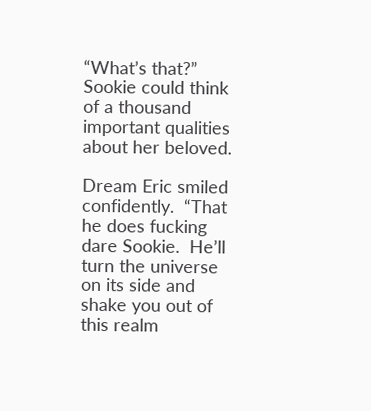“What’s that?”  Sookie could think of a thousand important qualities about her beloved.

Dream Eric smiled confidently.  “That he does fucking dare Sookie.  He’ll turn the universe on its side and shake you out of this realm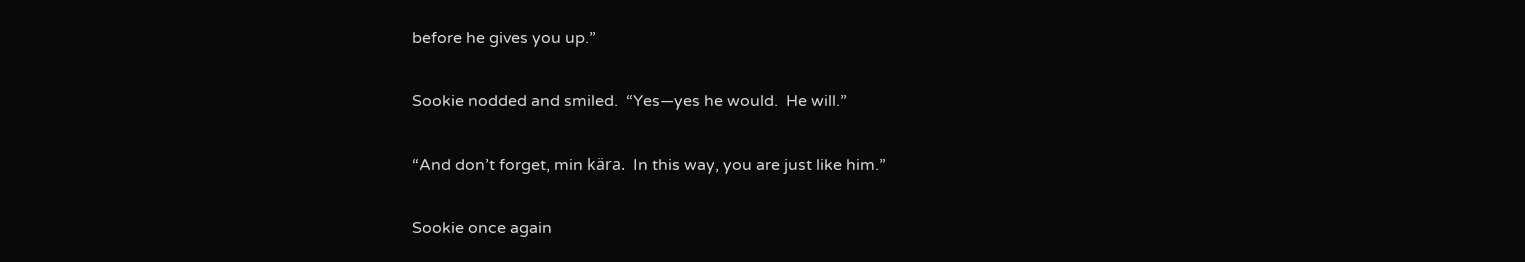before he gives you up.”

Sookie nodded and smiled.  “Yes―yes he would.  He will.”

“And don’t forget, min kära.  In this way, you are just like him.”

Sookie once again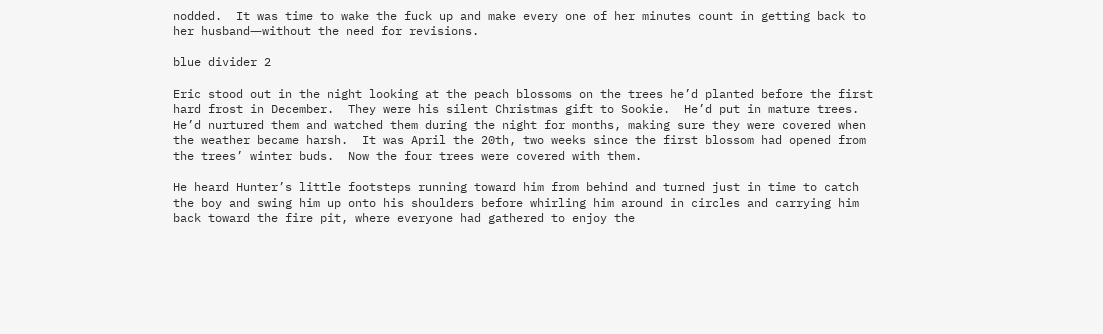nodded.  It was time to wake the fuck up and make every one of her minutes count in getting back to her husband―without the need for revisions.

blue divider 2

Eric stood out in the night looking at the peach blossoms on the trees he’d planted before the first hard frost in December.  They were his silent Christmas gift to Sookie.  He’d put in mature trees.  He’d nurtured them and watched them during the night for months, making sure they were covered when the weather became harsh.  It was April the 20th, two weeks since the first blossom had opened from the trees’ winter buds.  Now the four trees were covered with them.

He heard Hunter’s little footsteps running toward him from behind and turned just in time to catch the boy and swing him up onto his shoulders before whirling him around in circles and carrying him back toward the fire pit, where everyone had gathered to enjoy the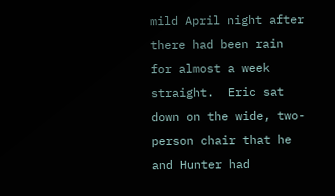mild April night after there had been rain for almost a week straight.  Eric sat down on the wide, two-person chair that he and Hunter had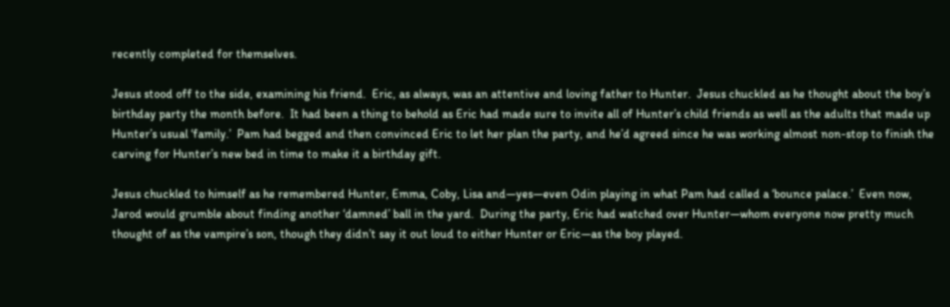recently completed for themselves.

Jesus stood off to the side, examining his friend.  Eric, as always, was an attentive and loving father to Hunter.  Jesus chuckled as he thought about the boy’s birthday party the month before.  It had been a thing to behold as Eric had made sure to invite all of Hunter’s child friends as well as the adults that made up Hunter’s usual ‘family.’  Pam had begged and then convinced Eric to let her plan the party, and he’d agreed since he was working almost non-stop to finish the carving for Hunter’s new bed in time to make it a birthday gift.

Jesus chuckled to himself as he remembered Hunter, Emma, Coby, Lisa and―yes―even Odin playing in what Pam had called a ‘bounce palace.’  Even now, Jarod would grumble about finding another ‘damned’ ball in the yard.  During the party, Eric had watched over Hunter—whom everyone now pretty much thought of as the vampire’s son, though they didn’t say it out loud to either Hunter or Eric—as the boy played.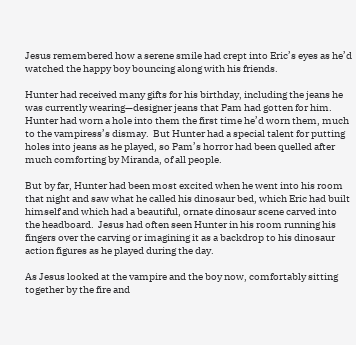Jesus remembered how a serene smile had crept into Eric’s eyes as he’d watched the happy boy bouncing along with his friends.

Hunter had received many gifts for his birthday, including the jeans he was currently wearing—designer jeans that Pam had gotten for him.  Hunter had worn a hole into them the first time he’d worn them, much to the vampiress’s dismay.  But Hunter had a special talent for putting holes into jeans as he played, so Pam’s horror had been quelled after much comforting by Miranda, of all people.

But by far, Hunter had been most excited when he went into his room that night and saw what he called his dinosaur bed, which Eric had built himself and which had a beautiful, ornate dinosaur scene carved into the headboard.  Jesus had often seen Hunter in his room running his fingers over the carving or imagining it as a backdrop to his dinosaur action figures as he played during the day.

As Jesus looked at the vampire and the boy now, comfortably sitting together by the fire and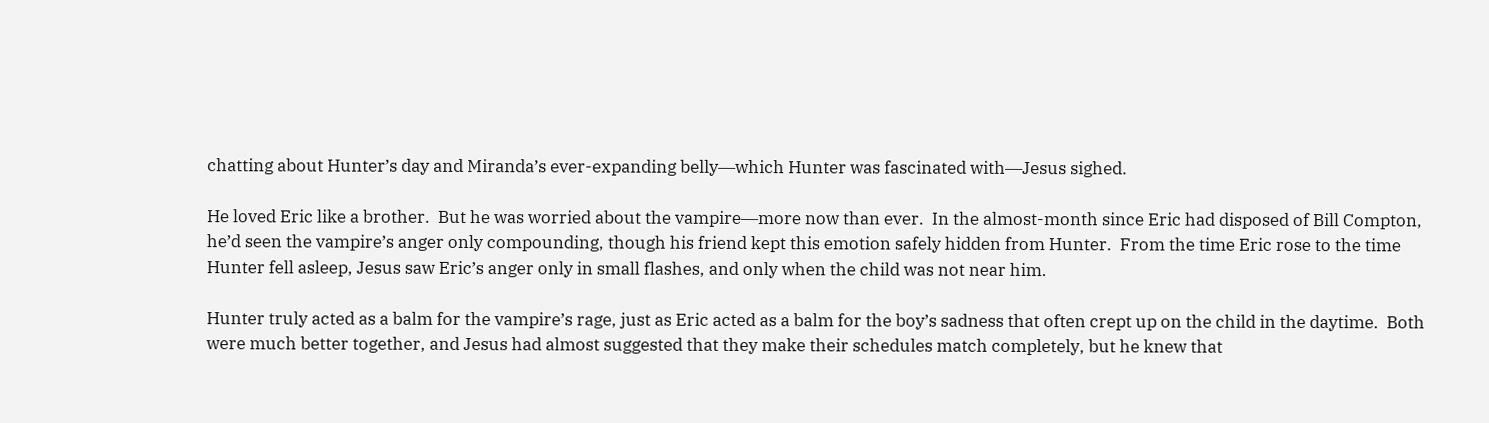chatting about Hunter’s day and Miranda’s ever-expanding belly―which Hunter was fascinated with―Jesus sighed.

He loved Eric like a brother.  But he was worried about the vampire―more now than ever.  In the almost-month since Eric had disposed of Bill Compton, he’d seen the vampire’s anger only compounding, though his friend kept this emotion safely hidden from Hunter.  From the time Eric rose to the time Hunter fell asleep, Jesus saw Eric’s anger only in small flashes, and only when the child was not near him.

Hunter truly acted as a balm for the vampire’s rage, just as Eric acted as a balm for the boy’s sadness that often crept up on the child in the daytime.  Both were much better together, and Jesus had almost suggested that they make their schedules match completely, but he knew that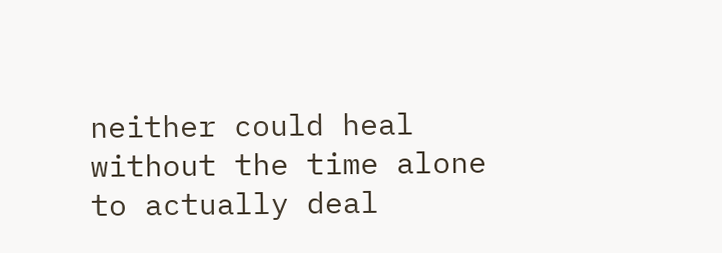neither could heal without the time alone to actually deal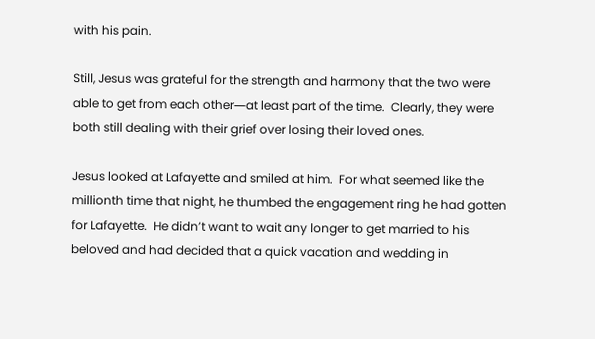with his pain.

Still, Jesus was grateful for the strength and harmony that the two were able to get from each other―at least part of the time.  Clearly, they were both still dealing with their grief over losing their loved ones.

Jesus looked at Lafayette and smiled at him.  For what seemed like the millionth time that night, he thumbed the engagement ring he had gotten for Lafayette.  He didn’t want to wait any longer to get married to his beloved and had decided that a quick vacation and wedding in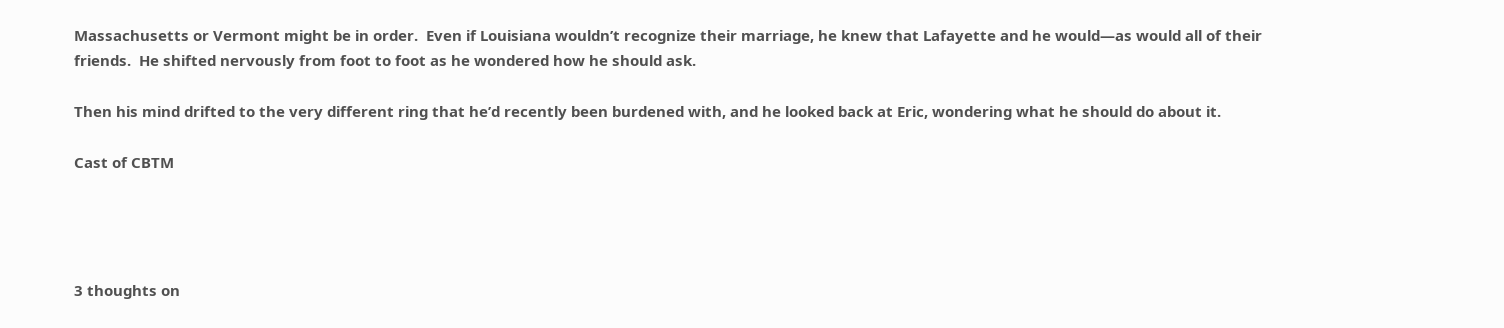Massachusetts or Vermont might be in order.  Even if Louisiana wouldn’t recognize their marriage, he knew that Lafayette and he would―as would all of their friends.  He shifted nervously from foot to foot as he wondered how he should ask.

Then his mind drifted to the very different ring that he’d recently been burdened with, and he looked back at Eric, wondering what he should do about it.

Cast of CBTM




3 thoughts on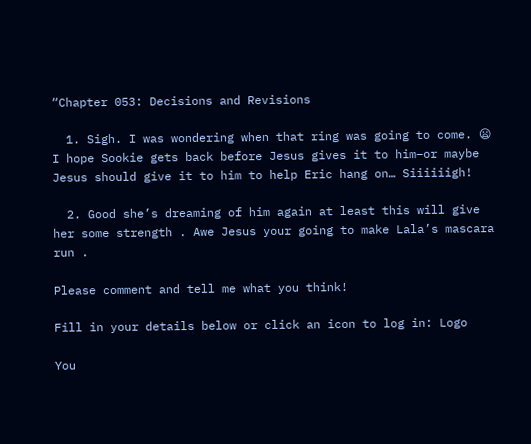“Chapter 053: Decisions and Revisions

  1. Sigh. I was wondering when that ring was going to come. 😦 I hope Sookie gets back before Jesus gives it to him–or maybe Jesus should give it to him to help Eric hang on… Siiiiiigh!

  2. Good she’s dreaming of him again at least this will give her some strength . Awe Jesus your going to make Lala’s mascara run .

Please comment and tell me what you think!

Fill in your details below or click an icon to log in: Logo

You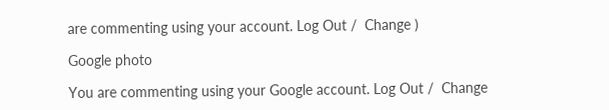are commenting using your account. Log Out /  Change )

Google photo

You are commenting using your Google account. Log Out /  Change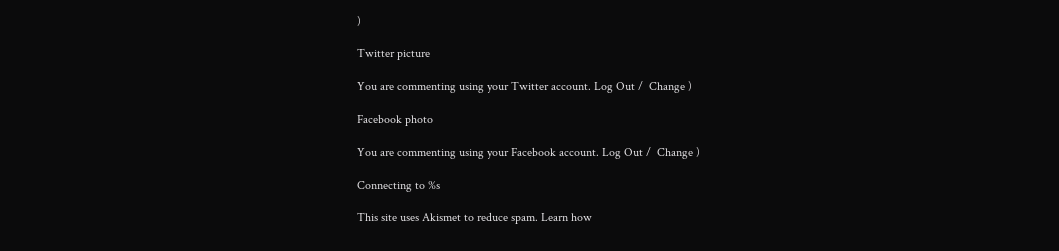)

Twitter picture

You are commenting using your Twitter account. Log Out /  Change )

Facebook photo

You are commenting using your Facebook account. Log Out /  Change )

Connecting to %s

This site uses Akismet to reduce spam. Learn how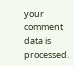your comment data is processed.